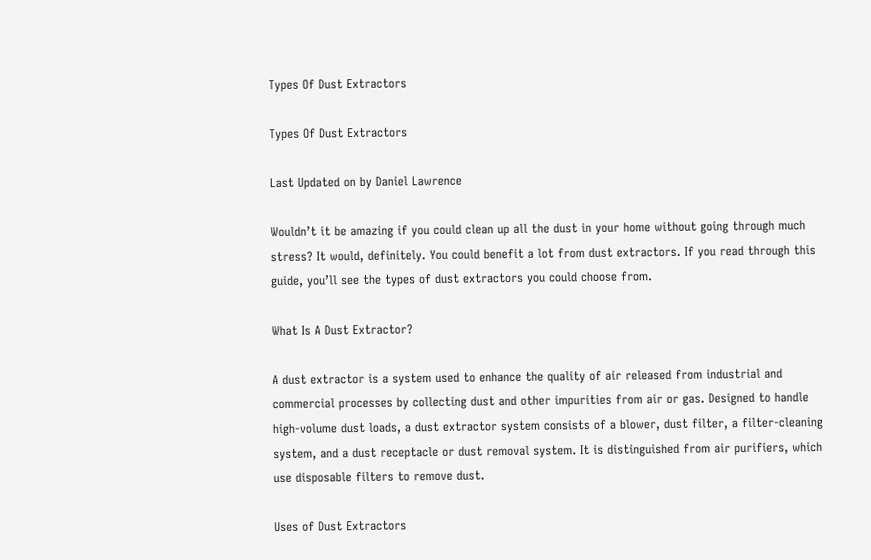Types Of Dust Extractors

Types Of Dust Extractors

Last Updated on by Daniel Lawrence

Wouldn’t it be amazing if you could clean up all the dust in your home without going through much stress? It would, definitely. You could benefit a lot from dust extractors. If you read through this guide, you’ll see the types of dust extractors you could choose from.

What Is A Dust Extractor?

A dust extractor is a system used to enhance the quality of air released from industrial and commercial processes by collecting dust and other impurities from air or gas. Designed to handle high-volume dust loads, a dust extractor system consists of a blower, dust filter, a filter-cleaning system, and a dust receptacle or dust removal system. It is distinguished from air purifiers, which use disposable filters to remove dust.

Uses of Dust Extractors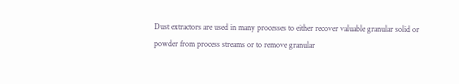Dust extractors are used in many processes to either recover valuable granular solid or powder from process streams or to remove granular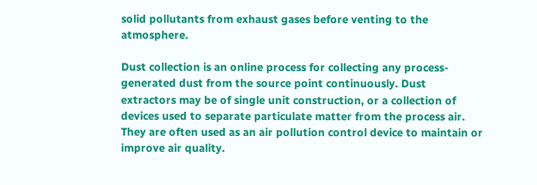solid pollutants from exhaust gases before venting to the atmosphere.

Dust collection is an online process for collecting any process-generated dust from the source point continuously. Dust extractors may be of single unit construction, or a collection of devices used to separate particulate matter from the process air. They are often used as an air pollution control device to maintain or improve air quality.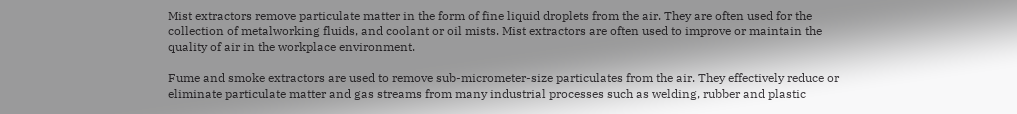Mist extractors remove particulate matter in the form of fine liquid droplets from the air. They are often used for the collection of metalworking fluids, and coolant or oil mists. Mist extractors are often used to improve or maintain the quality of air in the workplace environment.

Fume and smoke extractors are used to remove sub-micrometer-size particulates from the air. They effectively reduce or eliminate particulate matter and gas streams from many industrial processes such as welding, rubber and plastic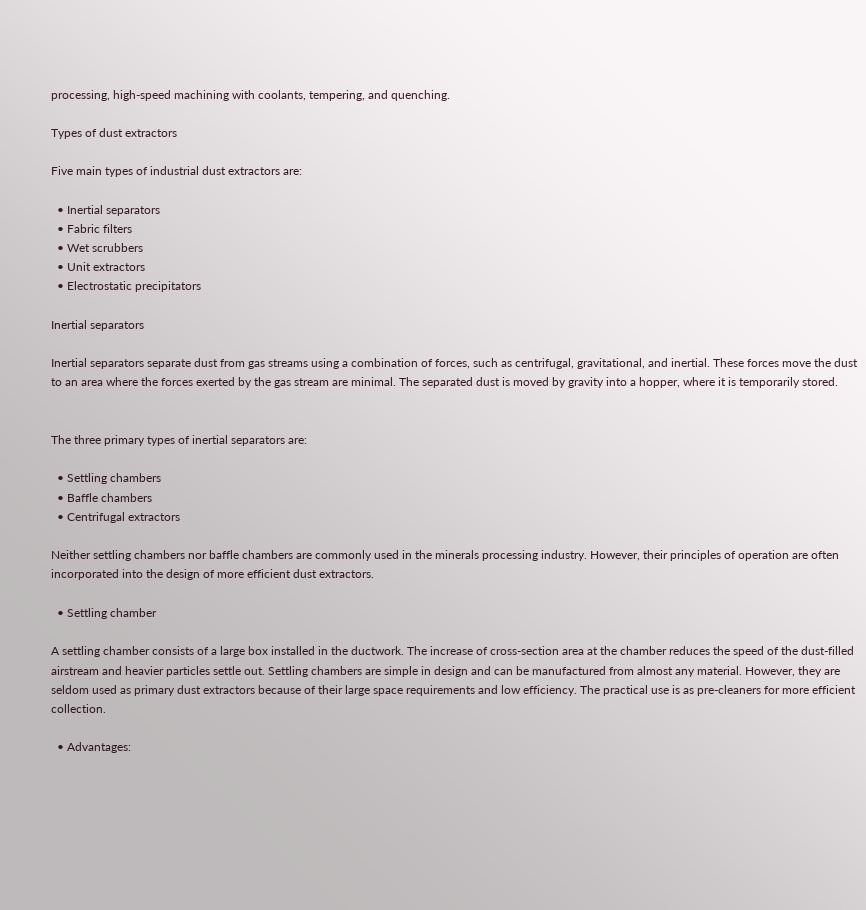processing, high-speed machining with coolants, tempering, and quenching.

Types of dust extractors

Five main types of industrial dust extractors are:

  • Inertial separators
  • Fabric filters
  • Wet scrubbers
  • Unit extractors
  • Electrostatic precipitators

Inertial separators

Inertial separators separate dust from gas streams using a combination of forces, such as centrifugal, gravitational, and inertial. These forces move the dust to an area where the forces exerted by the gas stream are minimal. The separated dust is moved by gravity into a hopper, where it is temporarily stored.


The three primary types of inertial separators are:

  • Settling chambers
  • Baffle chambers
  • Centrifugal extractors

Neither settling chambers nor baffle chambers are commonly used in the minerals processing industry. However, their principles of operation are often incorporated into the design of more efficient dust extractors.

  • Settling chamber

A settling chamber consists of a large box installed in the ductwork. The increase of cross-section area at the chamber reduces the speed of the dust-filled airstream and heavier particles settle out. Settling chambers are simple in design and can be manufactured from almost any material. However, they are seldom used as primary dust extractors because of their large space requirements and low efficiency. The practical use is as pre-cleaners for more efficient collection.

  • Advantages: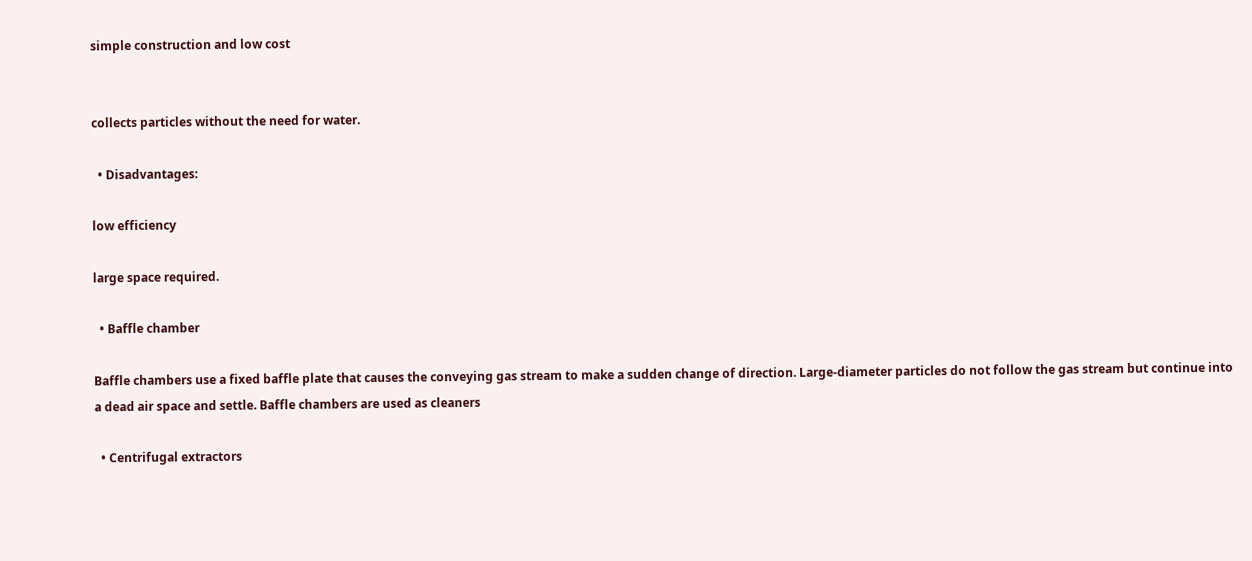simple construction and low cost


collects particles without the need for water.

  • Disadvantages:

low efficiency

large space required.

  • Baffle chamber

Baffle chambers use a fixed baffle plate that causes the conveying gas stream to make a sudden change of direction. Large-diameter particles do not follow the gas stream but continue into a dead air space and settle. Baffle chambers are used as cleaners

  • Centrifugal extractors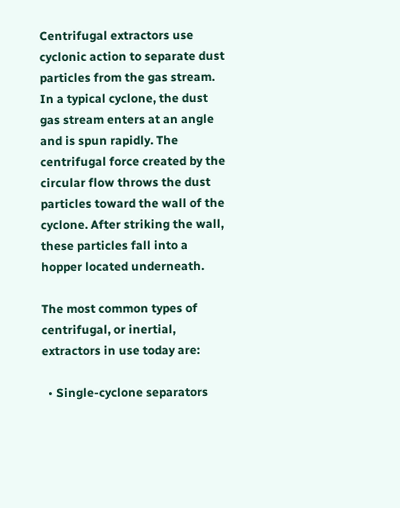Centrifugal extractors use cyclonic action to separate dust particles from the gas stream. In a typical cyclone, the dust gas stream enters at an angle and is spun rapidly. The centrifugal force created by the circular flow throws the dust particles toward the wall of the cyclone. After striking the wall, these particles fall into a hopper located underneath.

The most common types of centrifugal, or inertial, extractors in use today are:

  • Single-cyclone separators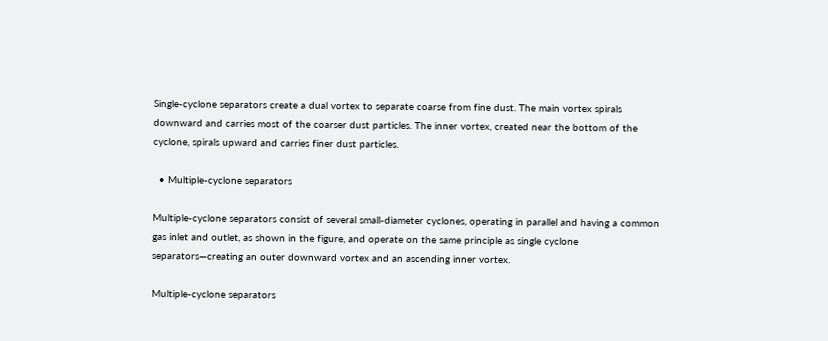Single-cyclone separators create a dual vortex to separate coarse from fine dust. The main vortex spirals downward and carries most of the coarser dust particles. The inner vortex, created near the bottom of the cyclone, spirals upward and carries finer dust particles.

  • Multiple-cyclone separators

Multiple-cyclone separators consist of several small-diameter cyclones, operating in parallel and having a common gas inlet and outlet, as shown in the figure, and operate on the same principle as single cyclone separators—creating an outer downward vortex and an ascending inner vortex.

Multiple-cyclone separators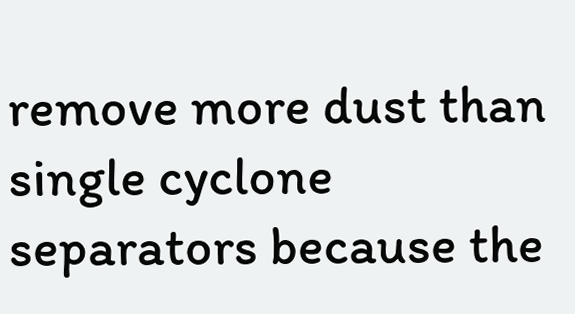remove more dust than single cyclone separators because the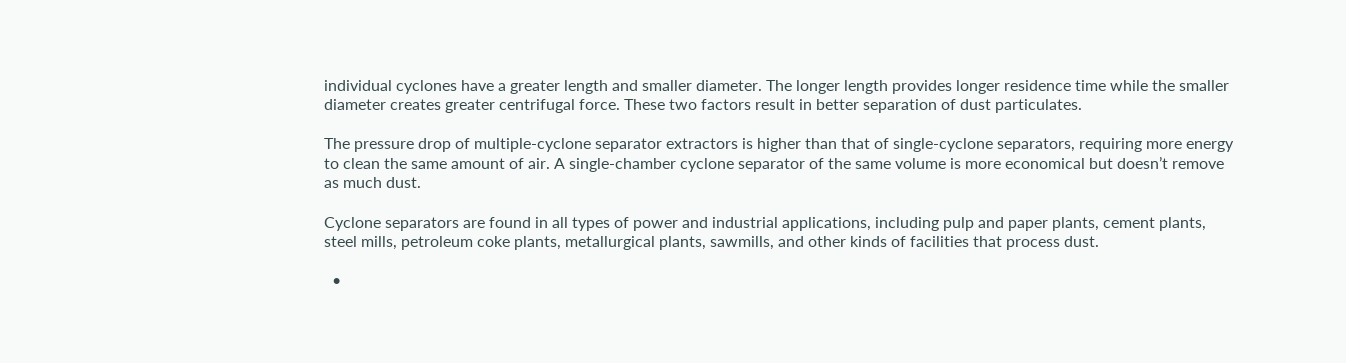individual cyclones have a greater length and smaller diameter. The longer length provides longer residence time while the smaller diameter creates greater centrifugal force. These two factors result in better separation of dust particulates.

The pressure drop of multiple-cyclone separator extractors is higher than that of single-cyclone separators, requiring more energy to clean the same amount of air. A single-chamber cyclone separator of the same volume is more economical but doesn’t remove as much dust.

Cyclone separators are found in all types of power and industrial applications, including pulp and paper plants, cement plants, steel mills, petroleum coke plants, metallurgical plants, sawmills, and other kinds of facilities that process dust.

  •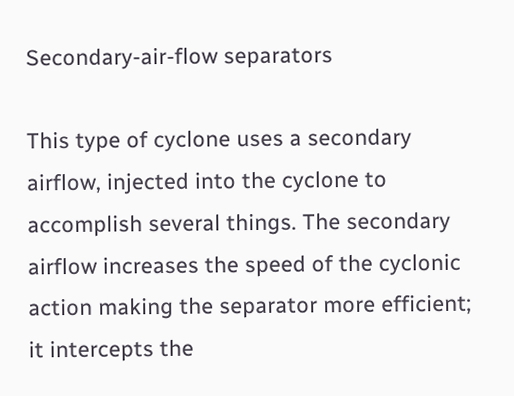Secondary-air-flow separators

This type of cyclone uses a secondary airflow, injected into the cyclone to accomplish several things. The secondary airflow increases the speed of the cyclonic action making the separator more efficient; it intercepts the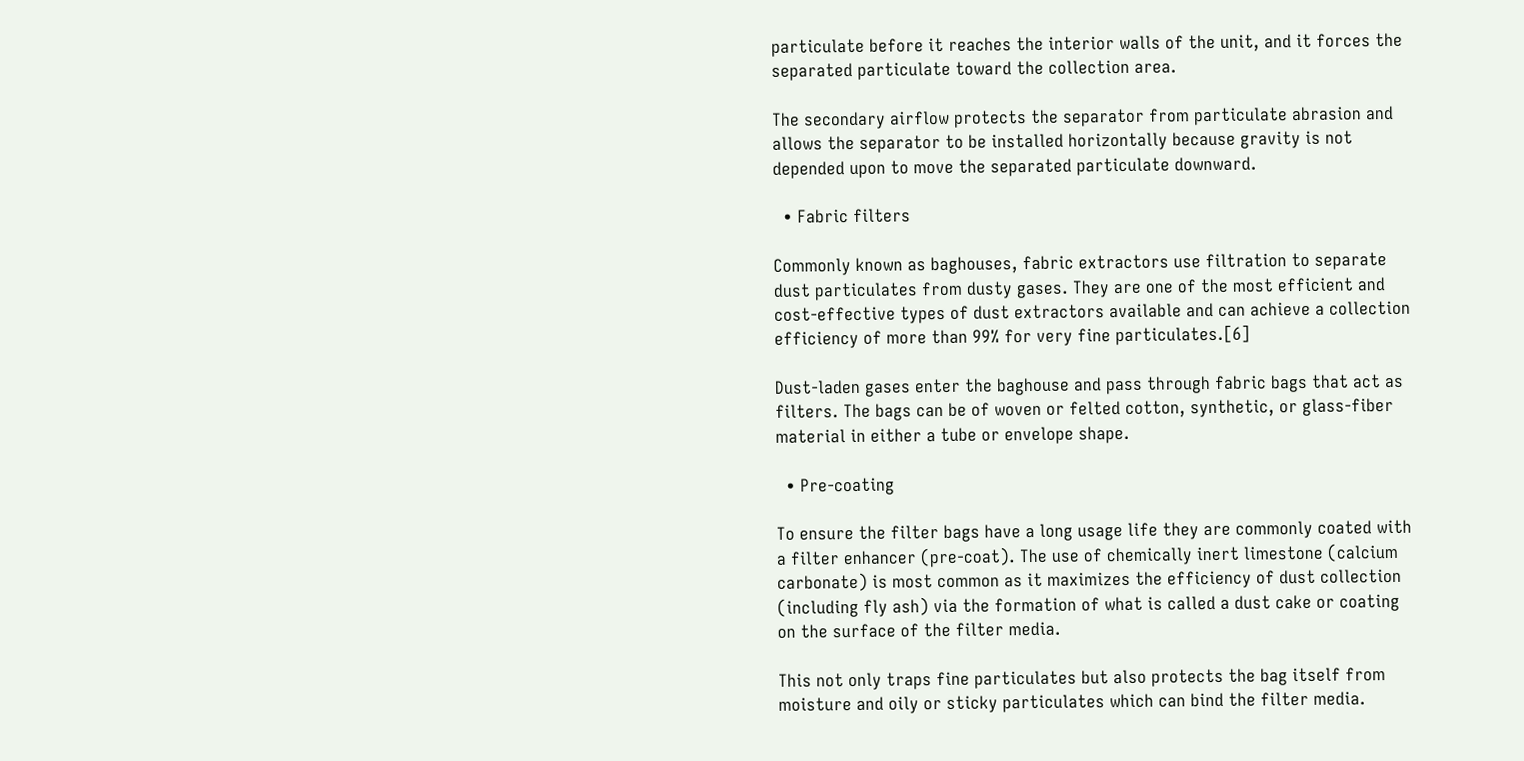particulate before it reaches the interior walls of the unit, and it forces the separated particulate toward the collection area.

The secondary airflow protects the separator from particulate abrasion and allows the separator to be installed horizontally because gravity is not depended upon to move the separated particulate downward.

  • Fabric filters

Commonly known as baghouses, fabric extractors use filtration to separate dust particulates from dusty gases. They are one of the most efficient and cost-effective types of dust extractors available and can achieve a collection efficiency of more than 99% for very fine particulates.[6]

Dust-laden gases enter the baghouse and pass through fabric bags that act as filters. The bags can be of woven or felted cotton, synthetic, or glass-fiber material in either a tube or envelope shape.

  • Pre-coating

To ensure the filter bags have a long usage life they are commonly coated with a filter enhancer (pre-coat). The use of chemically inert limestone (calcium carbonate) is most common as it maximizes the efficiency of dust collection (including fly ash) via the formation of what is called a dust cake or coating on the surface of the filter media.

This not only traps fine particulates but also protects the bag itself from moisture and oily or sticky particulates which can bind the filter media.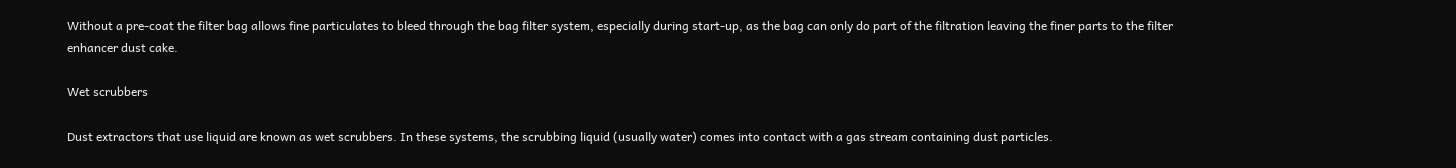Without a pre-coat the filter bag allows fine particulates to bleed through the bag filter system, especially during start-up, as the bag can only do part of the filtration leaving the finer parts to the filter enhancer dust cake.

Wet scrubbers

Dust extractors that use liquid are known as wet scrubbers. In these systems, the scrubbing liquid (usually water) comes into contact with a gas stream containing dust particles.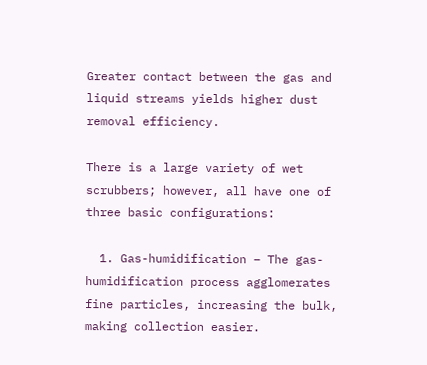Greater contact between the gas and liquid streams yields higher dust removal efficiency.

There is a large variety of wet scrubbers; however, all have one of three basic configurations:

  1. Gas-humidification – The gas-humidification process agglomerates fine particles, increasing the bulk, making collection easier.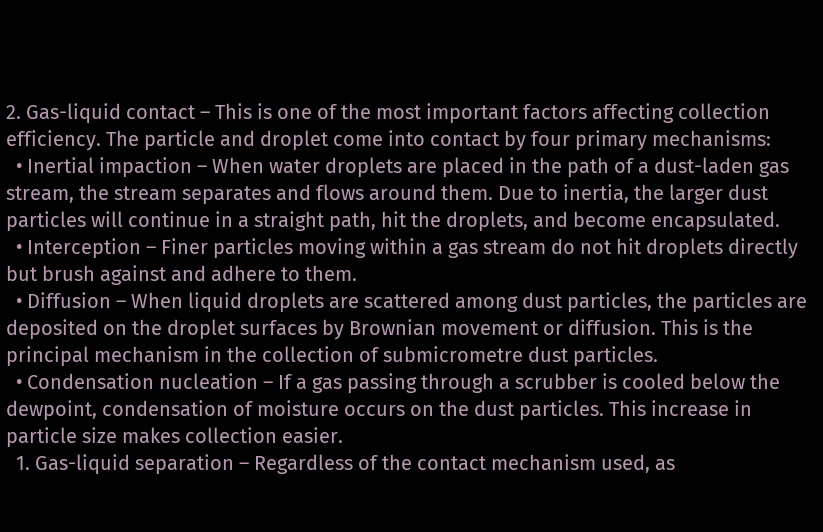2. Gas-liquid contact – This is one of the most important factors affecting collection efficiency. The particle and droplet come into contact by four primary mechanisms:
  • Inertial impaction – When water droplets are placed in the path of a dust-laden gas stream, the stream separates and flows around them. Due to inertia, the larger dust particles will continue in a straight path, hit the droplets, and become encapsulated.
  • Interception – Finer particles moving within a gas stream do not hit droplets directly but brush against and adhere to them.
  • Diffusion – When liquid droplets are scattered among dust particles, the particles are deposited on the droplet surfaces by Brownian movement or diffusion. This is the principal mechanism in the collection of submicrometre dust particles.
  • Condensation nucleation – If a gas passing through a scrubber is cooled below the dewpoint, condensation of moisture occurs on the dust particles. This increase in particle size makes collection easier.
  1. Gas-liquid separation – Regardless of the contact mechanism used, as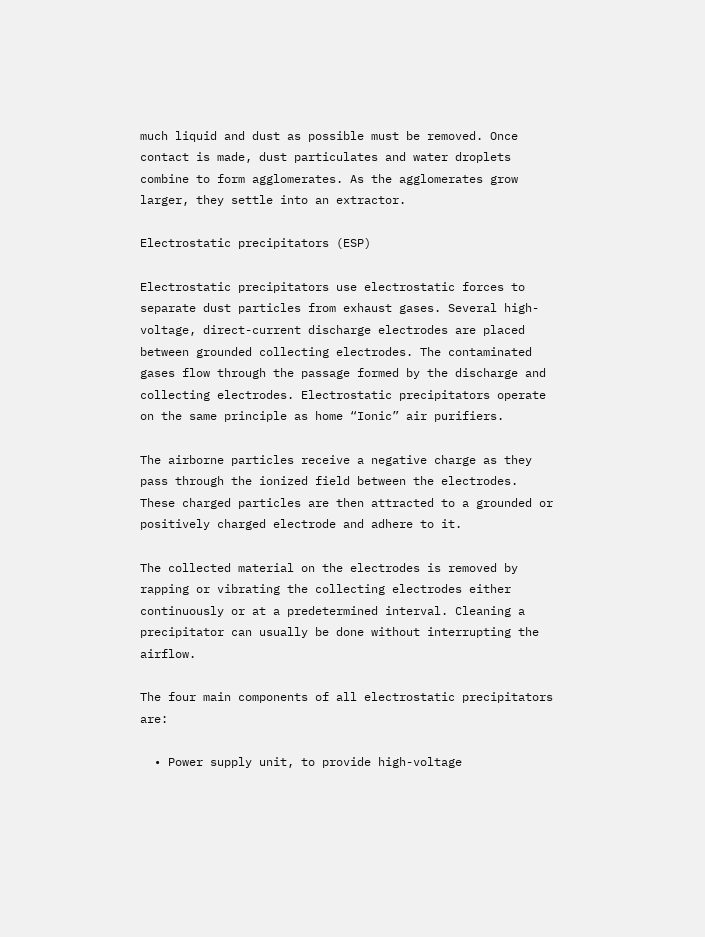much liquid and dust as possible must be removed. Once contact is made, dust particulates and water droplets combine to form agglomerates. As the agglomerates grow larger, they settle into an extractor.

Electrostatic precipitators (ESP)

Electrostatic precipitators use electrostatic forces to separate dust particles from exhaust gases. Several high-voltage, direct-current discharge electrodes are placed between grounded collecting electrodes. The contaminated gases flow through the passage formed by the discharge and collecting electrodes. Electrostatic precipitators operate on the same principle as home “Ionic” air purifiers.

The airborne particles receive a negative charge as they pass through the ionized field between the electrodes. These charged particles are then attracted to a grounded or positively charged electrode and adhere to it.

The collected material on the electrodes is removed by rapping or vibrating the collecting electrodes either continuously or at a predetermined interval. Cleaning a precipitator can usually be done without interrupting the airflow.

The four main components of all electrostatic precipitators are:

  • Power supply unit, to provide high-voltage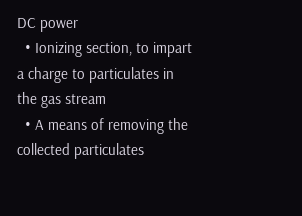DC power
  • Ionizing section, to impart a charge to particulates in the gas stream
  • A means of removing the collected particulates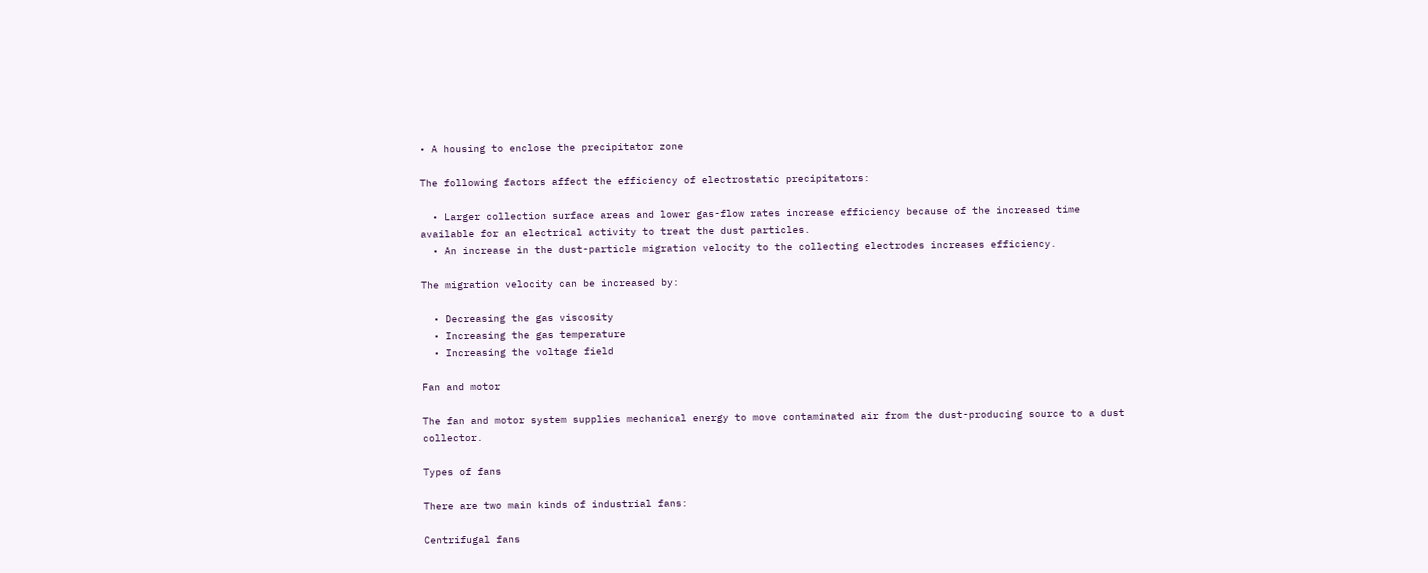• A housing to enclose the precipitator zone

The following factors affect the efficiency of electrostatic precipitators:

  • Larger collection surface areas and lower gas-flow rates increase efficiency because of the increased time available for an electrical activity to treat the dust particles.
  • An increase in the dust-particle migration velocity to the collecting electrodes increases efficiency.

The migration velocity can be increased by:

  • Decreasing the gas viscosity
  • Increasing the gas temperature
  • Increasing the voltage field

Fan and motor

The fan and motor system supplies mechanical energy to move contaminated air from the dust-producing source to a dust collector.

Types of fans

There are two main kinds of industrial fans:

Centrifugal fans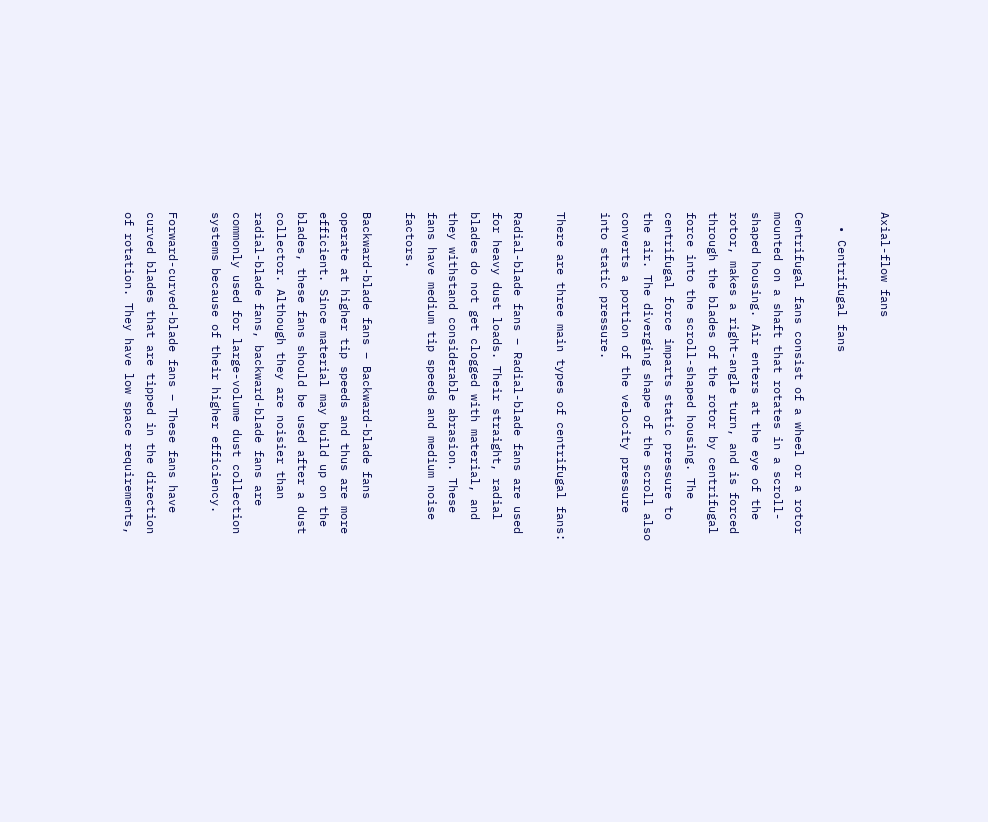Axial-flow fans

  • Centrifugal fans

Centrifugal fans consist of a wheel or a rotor mounted on a shaft that rotates in a scroll-shaped housing. Air enters at the eye of the rotor, makes a right-angle turn, and is forced through the blades of the rotor by centrifugal force into the scroll-shaped housing. The centrifugal force imparts static pressure to the air. The diverging shape of the scroll also converts a portion of the velocity pressure into static pressure.

There are three main types of centrifugal fans:

Radial-blade fans – Radial-blade fans are used for heavy dust loads. Their straight, radial blades do not get clogged with material, and they withstand considerable abrasion. These fans have medium tip speeds and medium noise factors.

Backward-blade fans – Backward-blade fans operate at higher tip speeds and thus are more efficient. Since material may build up on the blades, these fans should be used after a dust collector. Although they are noisier than radial-blade fans, backward-blade fans are commonly used for large-volume dust collection systems because of their higher efficiency.

Forward-curved-blade fans – These fans have curved blades that are tipped in the direction of rotation. They have low space requirements,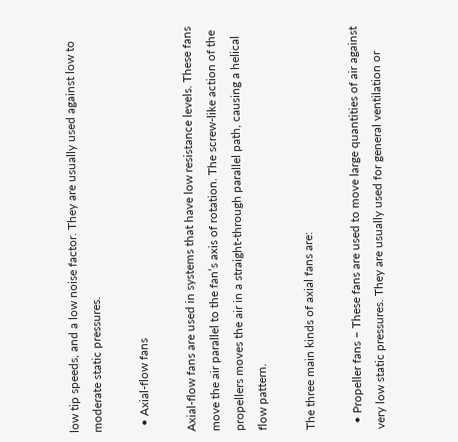low tip speeds, and a low noise factor. They are usually used against low to moderate static pressures.

  • Axial-flow fans

Axial-flow fans are used in systems that have low resistance levels. These fans move the air parallel to the fan’s axis of rotation. The screw-like action of the propellers moves the air in a straight-through parallel path, causing a helical flow pattern.

The three main kinds of axial fans are:

  • Propeller fans – These fans are used to move large quantities of air against very low static pressures. They are usually used for general ventilation or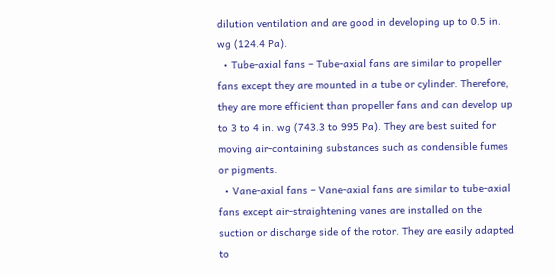dilution ventilation and are good in developing up to 0.5 in. wg (124.4 Pa).
  • Tube-axial fans – Tube-axial fans are similar to propeller fans except they are mounted in a tube or cylinder. Therefore, they are more efficient than propeller fans and can develop up to 3 to 4 in. wg (743.3 to 995 Pa). They are best suited for moving air-containing substances such as condensible fumes or pigments.
  • Vane-axial fans – Vane-axial fans are similar to tube-axial fans except air-straightening vanes are installed on the suction or discharge side of the rotor. They are easily adapted to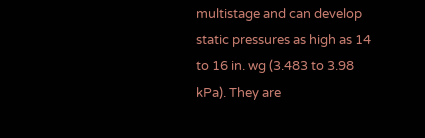multistage and can develop static pressures as high as 14 to 16 in. wg (3.483 to 3.98 kPa). They are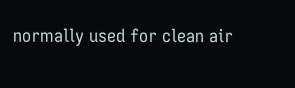normally used for clean air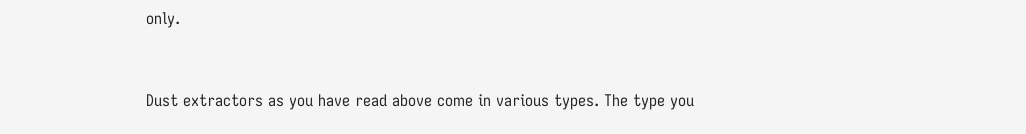only.


Dust extractors as you have read above come in various types. The type you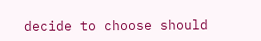decide to choose should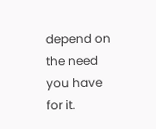depend on the need you have for it.